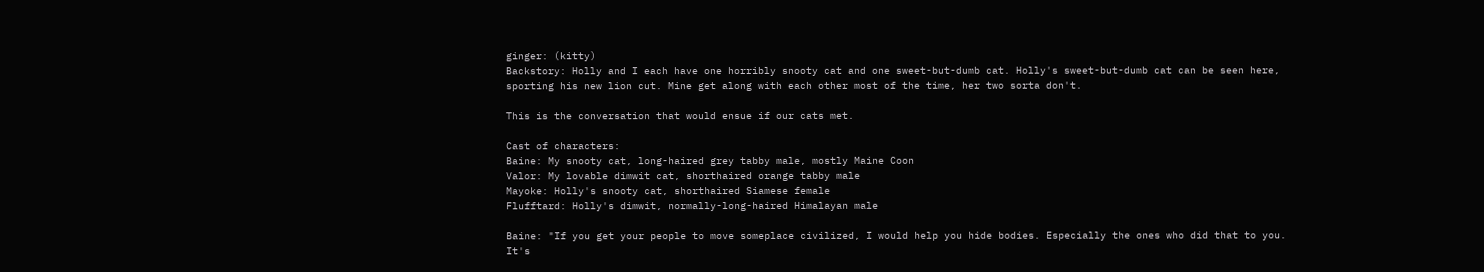ginger: (kitty)
Backstory: Holly and I each have one horribly snooty cat and one sweet-but-dumb cat. Holly's sweet-but-dumb cat can be seen here, sporting his new lion cut. Mine get along with each other most of the time, her two sorta don't.

This is the conversation that would ensue if our cats met.

Cast of characters:
Baine: My snooty cat, long-haired grey tabby male, mostly Maine Coon
Valor: My lovable dimwit cat, shorthaired orange tabby male
Mayoke: Holly's snooty cat, shorthaired Siamese female
Flufftard: Holly's dimwit, normally-long-haired Himalayan male

Baine: "If you get your people to move someplace civilized, I would help you hide bodies. Especially the ones who did that to you. It's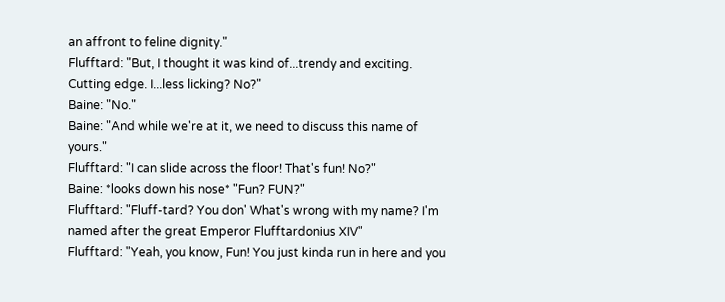an affront to feline dignity."
Flufftard: "But, I thought it was kind of...trendy and exciting. Cutting edge. I...less licking? No?"
Baine: "No."
Baine: "And while we're at it, we need to discuss this name of yours."
Flufftard: "I can slide across the floor! That's fun! No?"
Baine: *looks down his nose* "Fun? FUN?"
Flufftard: "Fluff-tard? You don' What's wrong with my name? I'm named after the great Emperor Flufftardonius XIV"
Flufftard: "Yeah, you know, Fun! You just kinda run in here and you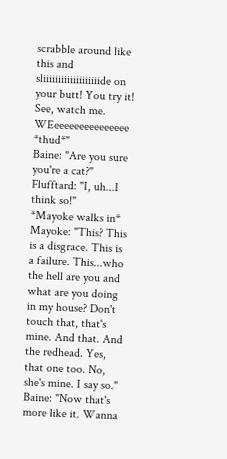scrabble around like this and sliiiiiiiiiiiiiiiiiiide on your butt! You try it! See, watch me. WEeeeeeeeeeeeeeee *thud*"
Baine: "Are you sure you're a cat?"
Flufftard: "I, uh...I think so!"
*Mayoke walks in*
Mayoke: "This? This is a disgrace. This is a failure. This...who the hell are you and what are you doing in my house? Don't touch that, that's mine. And that. And the redhead. Yes, that one too. No, she's mine. I say so."
Baine: "Now that's more like it. Wanna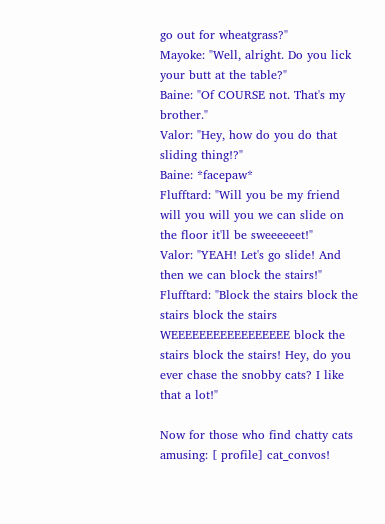go out for wheatgrass?"
Mayoke: "Well, alright. Do you lick your butt at the table?"
Baine: "Of COURSE not. That's my brother."
Valor: "Hey, how do you do that sliding thing!?"
Baine: *facepaw*
Flufftard: "Will you be my friend will you will you we can slide on the floor it'll be sweeeeeet!"
Valor: "YEAH! Let's go slide! And then we can block the stairs!"
Flufftard: "Block the stairs block the stairs block the stairs WEEEEEEEEEEEEEEEEE block the stairs block the stairs! Hey, do you ever chase the snobby cats? I like that a lot!"

Now for those who find chatty cats amusing: [ profile] cat_convos!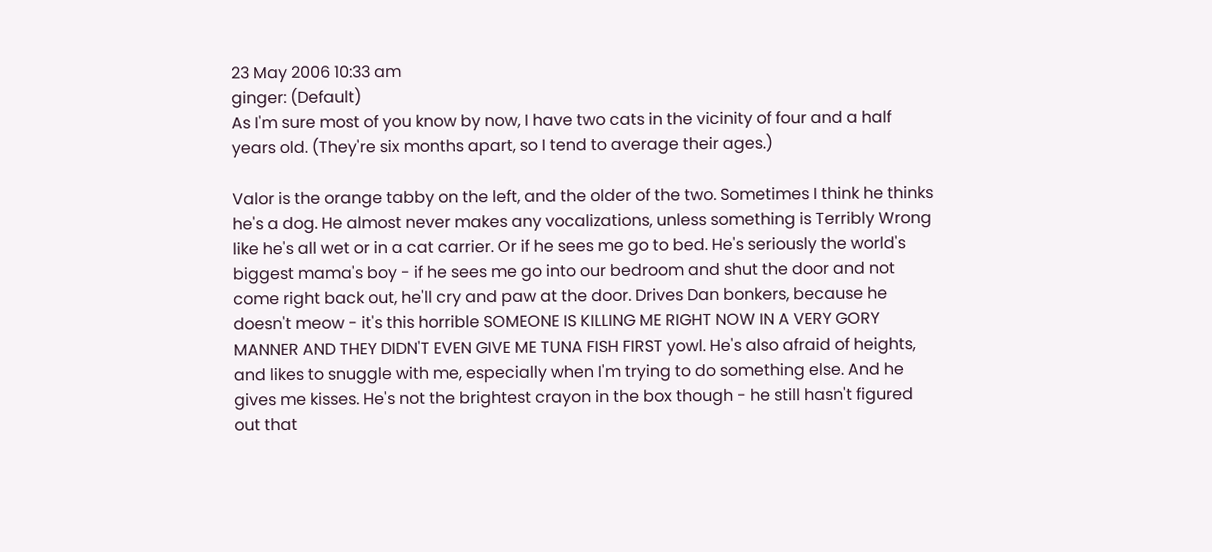23 May 2006 10:33 am
ginger: (Default)
As I'm sure most of you know by now, I have two cats in the vicinity of four and a half years old. (They're six months apart, so I tend to average their ages.)

Valor is the orange tabby on the left, and the older of the two. Sometimes I think he thinks he's a dog. He almost never makes any vocalizations, unless something is Terribly Wrong like he's all wet or in a cat carrier. Or if he sees me go to bed. He's seriously the world's biggest mama's boy - if he sees me go into our bedroom and shut the door and not come right back out, he'll cry and paw at the door. Drives Dan bonkers, because he doesn't meow - it's this horrible SOMEONE IS KILLING ME RIGHT NOW IN A VERY GORY MANNER AND THEY DIDN'T EVEN GIVE ME TUNA FISH FIRST yowl. He's also afraid of heights, and likes to snuggle with me, especially when I'm trying to do something else. And he gives me kisses. He's not the brightest crayon in the box though - he still hasn't figured out that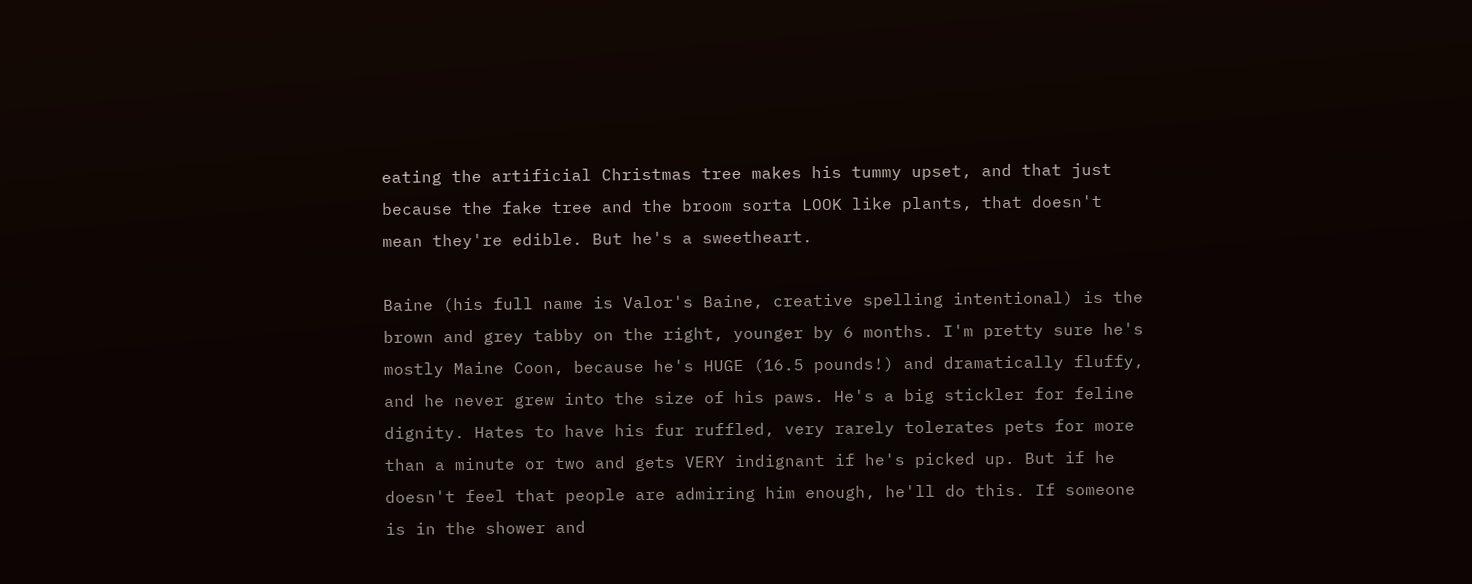eating the artificial Christmas tree makes his tummy upset, and that just because the fake tree and the broom sorta LOOK like plants, that doesn't mean they're edible. But he's a sweetheart.

Baine (his full name is Valor's Baine, creative spelling intentional) is the brown and grey tabby on the right, younger by 6 months. I'm pretty sure he's mostly Maine Coon, because he's HUGE (16.5 pounds!) and dramatically fluffy, and he never grew into the size of his paws. He's a big stickler for feline dignity. Hates to have his fur ruffled, very rarely tolerates pets for more than a minute or two and gets VERY indignant if he's picked up. But if he doesn't feel that people are admiring him enough, he'll do this. If someone is in the shower and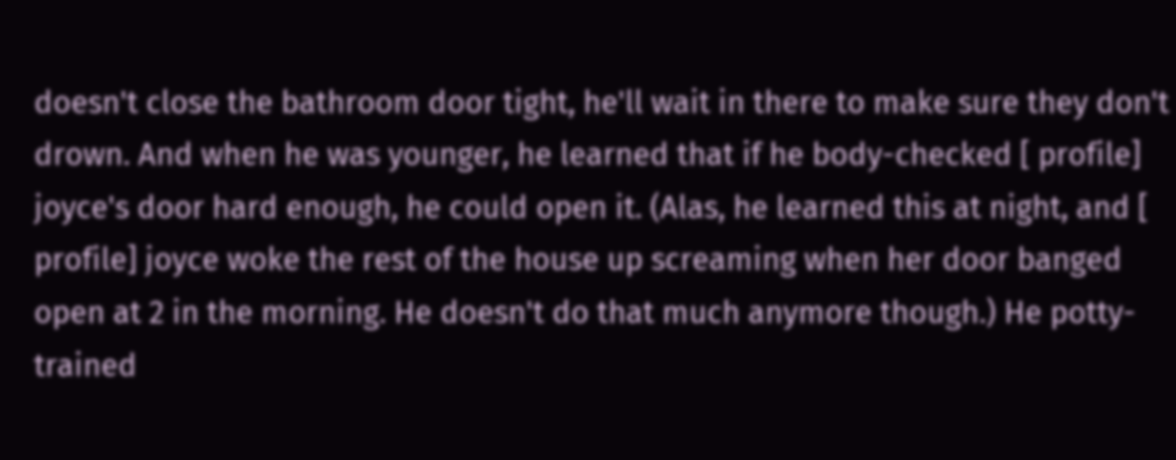doesn't close the bathroom door tight, he'll wait in there to make sure they don't drown. And when he was younger, he learned that if he body-checked [ profile] joyce's door hard enough, he could open it. (Alas, he learned this at night, and [ profile] joyce woke the rest of the house up screaming when her door banged open at 2 in the morning. He doesn't do that much anymore though.) He potty-trained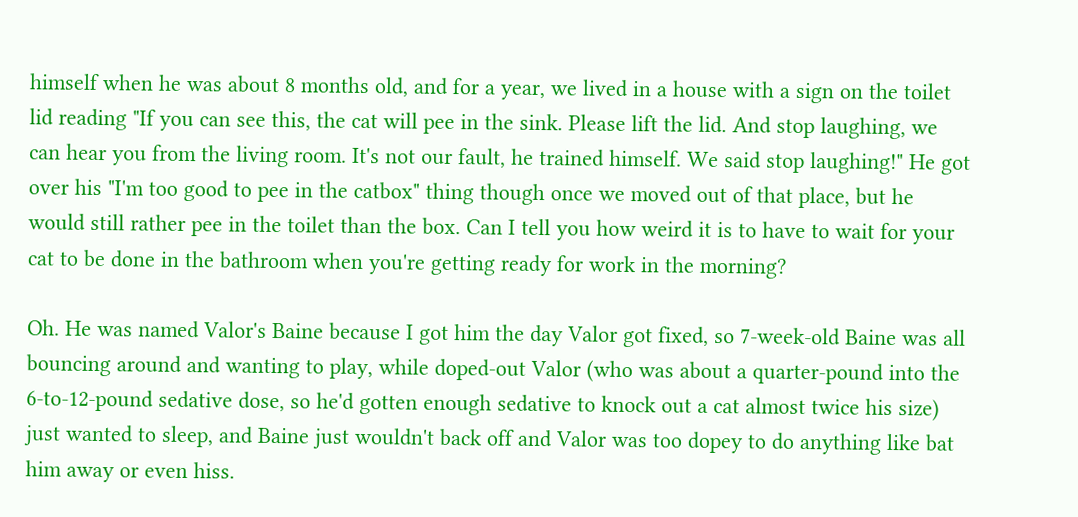himself when he was about 8 months old, and for a year, we lived in a house with a sign on the toilet lid reading "If you can see this, the cat will pee in the sink. Please lift the lid. And stop laughing, we can hear you from the living room. It's not our fault, he trained himself. We said stop laughing!" He got over his "I'm too good to pee in the catbox" thing though once we moved out of that place, but he would still rather pee in the toilet than the box. Can I tell you how weird it is to have to wait for your cat to be done in the bathroom when you're getting ready for work in the morning?

Oh. He was named Valor's Baine because I got him the day Valor got fixed, so 7-week-old Baine was all bouncing around and wanting to play, while doped-out Valor (who was about a quarter-pound into the 6-to-12-pound sedative dose, so he'd gotten enough sedative to knock out a cat almost twice his size) just wanted to sleep, and Baine just wouldn't back off and Valor was too dopey to do anything like bat him away or even hiss.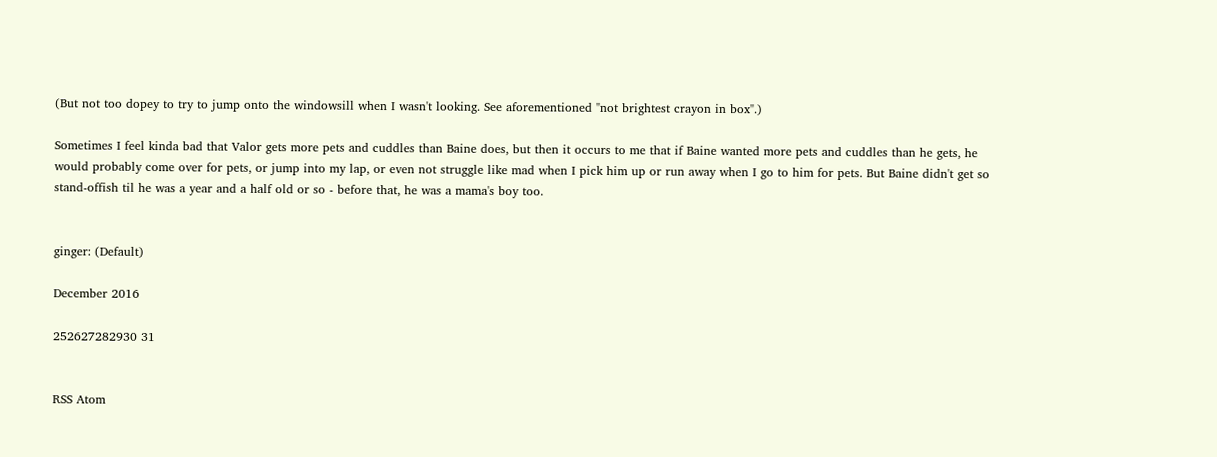(But not too dopey to try to jump onto the windowsill when I wasn't looking. See aforementioned "not brightest crayon in box".)

Sometimes I feel kinda bad that Valor gets more pets and cuddles than Baine does, but then it occurs to me that if Baine wanted more pets and cuddles than he gets, he would probably come over for pets, or jump into my lap, or even not struggle like mad when I pick him up or run away when I go to him for pets. But Baine didn't get so stand-offish til he was a year and a half old or so - before that, he was a mama's boy too.


ginger: (Default)

December 2016

252627282930 31


RSS Atom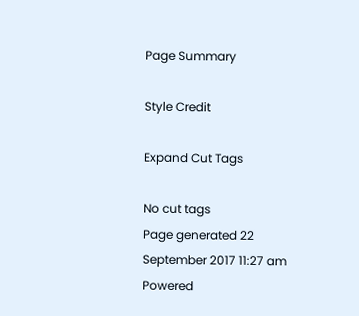Page Summary

Style Credit

Expand Cut Tags

No cut tags
Page generated 22 September 2017 11:27 am
Powered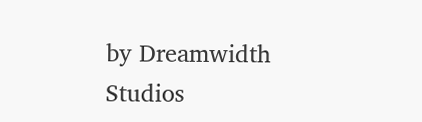by Dreamwidth Studios